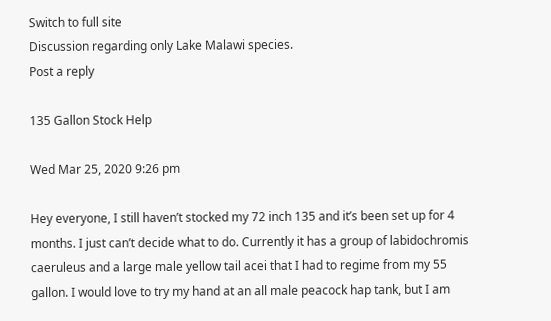Switch to full site
Discussion regarding only Lake Malawi species.
Post a reply

135 Gallon Stock Help

Wed Mar 25, 2020 9:26 pm

Hey everyone, I still haven’t stocked my 72 inch 135 and it’s been set up for 4 months. I just can’t decide what to do. Currently it has a group of labidochromis caeruleus and a large male yellow tail acei that I had to regime from my 55 gallon. I would love to try my hand at an all male peacock hap tank, but I am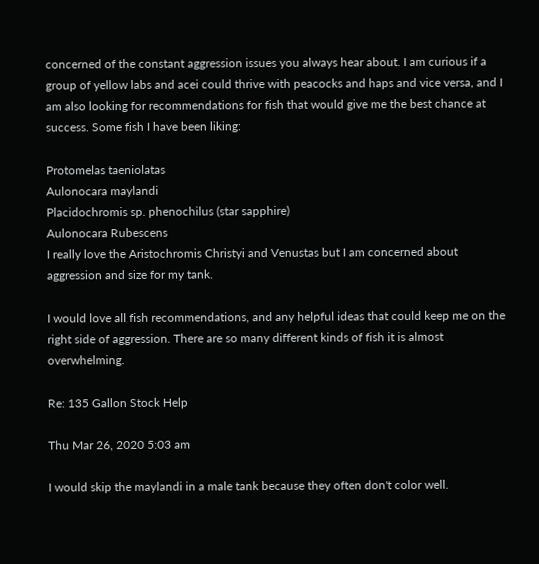concerned of the constant aggression issues you always hear about. I am curious if a group of yellow labs and acei could thrive with peacocks and haps and vice versa, and I am also looking for recommendations for fish that would give me the best chance at success. Some fish I have been liking:

Protomelas taeniolatas
Aulonocara maylandi
Placidochromis sp. phenochilus (star sapphire)
Aulonocara Rubescens
I really love the Aristochromis Christyi and Venustas but I am concerned about aggression and size for my tank.

I would love all fish recommendations, and any helpful ideas that could keep me on the right side of aggression. There are so many different kinds of fish it is almost overwhelming.

Re: 135 Gallon Stock Help

Thu Mar 26, 2020 5:03 am

I would skip the maylandi in a male tank because they often don't color well.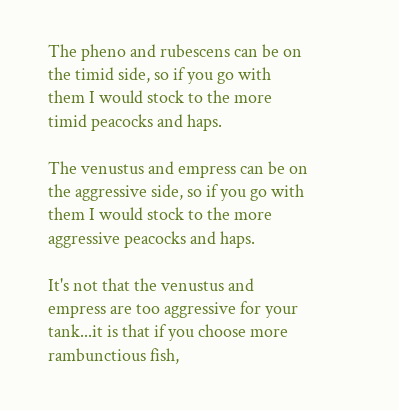The pheno and rubescens can be on the timid side, so if you go with them I would stock to the more timid peacocks and haps.

The venustus and empress can be on the aggressive side, so if you go with them I would stock to the more aggressive peacocks and haps.

It's not that the venustus and empress are too aggressive for your tank...it is that if you choose more rambunctious fish,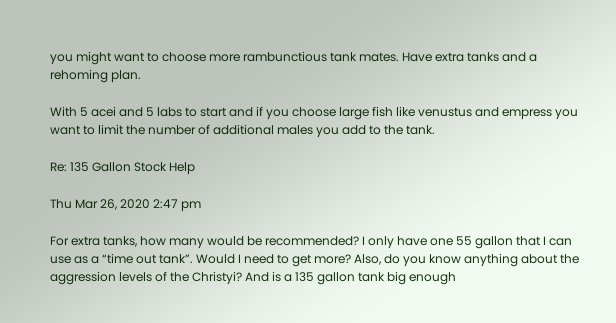you might want to choose more rambunctious tank mates. Have extra tanks and a rehoming plan.

With 5 acei and 5 labs to start and if you choose large fish like venustus and empress you want to limit the number of additional males you add to the tank.

Re: 135 Gallon Stock Help

Thu Mar 26, 2020 2:47 pm

For extra tanks, how many would be recommended? I only have one 55 gallon that I can use as a “time out tank”. Would I need to get more? Also, do you know anything about the aggression levels of the Christyi? And is a 135 gallon tank big enough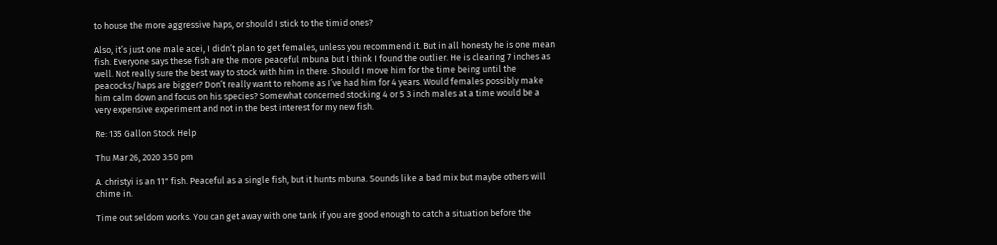to house the more aggressive haps, or should I stick to the timid ones?

Also, it’s just one male acei, I didn’t plan to get females, unless you recommend it. But in all honesty he is one mean fish. Everyone says these fish are the more peaceful mbuna but I think I found the outlier. He is clearing 7 inches as well. Not really sure the best way to stock with him in there. Should I move him for the time being until the peacocks/haps are bigger? Don’t really want to rehome as I’ve had him for 4 years. Would females possibly make him calm down and focus on his species? Somewhat concerned stocking 4 or 5 3 inch males at a time would be a very expensive experiment and not in the best interest for my new fish.

Re: 135 Gallon Stock Help

Thu Mar 26, 2020 3:50 pm

A. christyi is an 11" fish. Peaceful as a single fish, but it hunts mbuna. Sounds like a bad mix but maybe others will chime in.

Time out seldom works. You can get away with one tank if you are good enough to catch a situation before the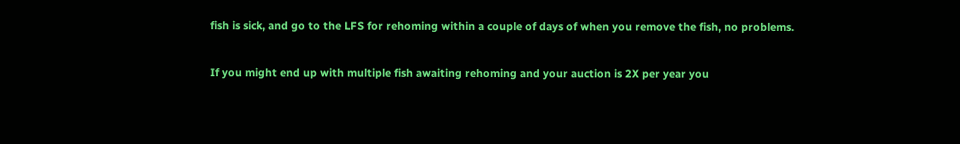fish is sick, and go to the LFS for rehoming within a couple of days of when you remove the fish, no problems.

If you might end up with multiple fish awaiting rehoming and your auction is 2X per year you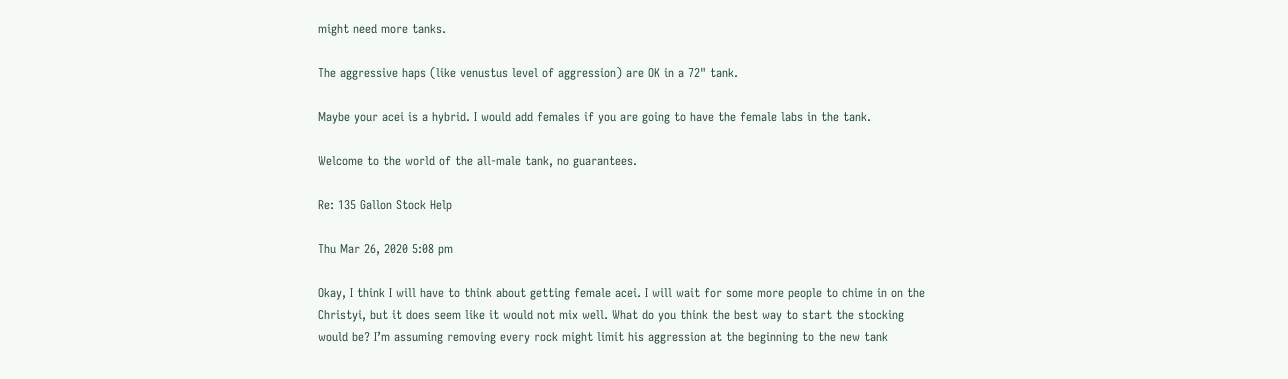might need more tanks.

The aggressive haps (like venustus level of aggression) are OK in a 72" tank.

Maybe your acei is a hybrid. I would add females if you are going to have the female labs in the tank.

Welcome to the world of the all-male tank, no guarantees.

Re: 135 Gallon Stock Help

Thu Mar 26, 2020 5:08 pm

Okay, I think I will have to think about getting female acei. I will wait for some more people to chime in on the Christyi, but it does seem like it would not mix well. What do you think the best way to start the stocking would be? I’m assuming removing every rock might limit his aggression at the beginning to the new tank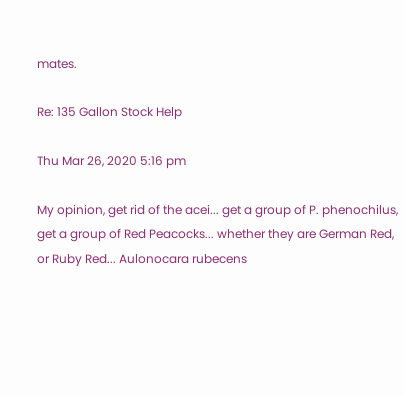mates.

Re: 135 Gallon Stock Help

Thu Mar 26, 2020 5:16 pm

My opinion, get rid of the acei... get a group of P. phenochilus, get a group of Red Peacocks... whether they are German Red, or Ruby Red... Aulonocara rubecens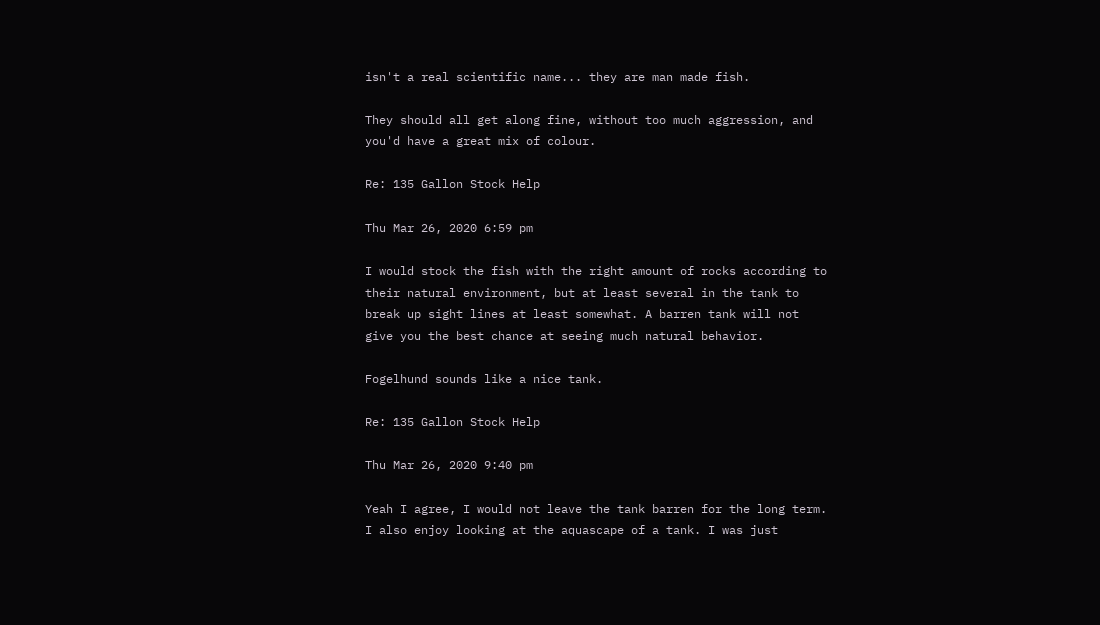isn't a real scientific name... they are man made fish.

They should all get along fine, without too much aggression, and you'd have a great mix of colour.

Re: 135 Gallon Stock Help

Thu Mar 26, 2020 6:59 pm

I would stock the fish with the right amount of rocks according to their natural environment, but at least several in the tank to break up sight lines at least somewhat. A barren tank will not give you the best chance at seeing much natural behavior.

Fogelhund sounds like a nice tank.

Re: 135 Gallon Stock Help

Thu Mar 26, 2020 9:40 pm

Yeah I agree, I would not leave the tank barren for the long term. I also enjoy looking at the aquascape of a tank. I was just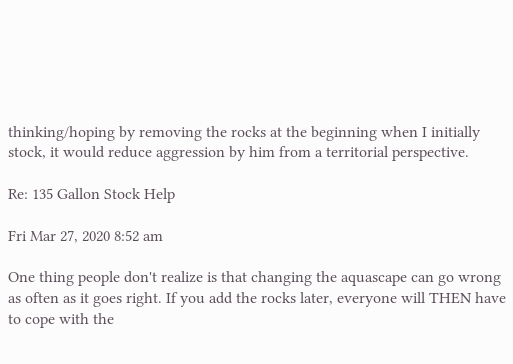thinking/hoping by removing the rocks at the beginning when I initially stock, it would reduce aggression by him from a territorial perspective.

Re: 135 Gallon Stock Help

Fri Mar 27, 2020 8:52 am

One thing people don't realize is that changing the aquascape can go wrong as often as it goes right. If you add the rocks later, everyone will THEN have to cope with the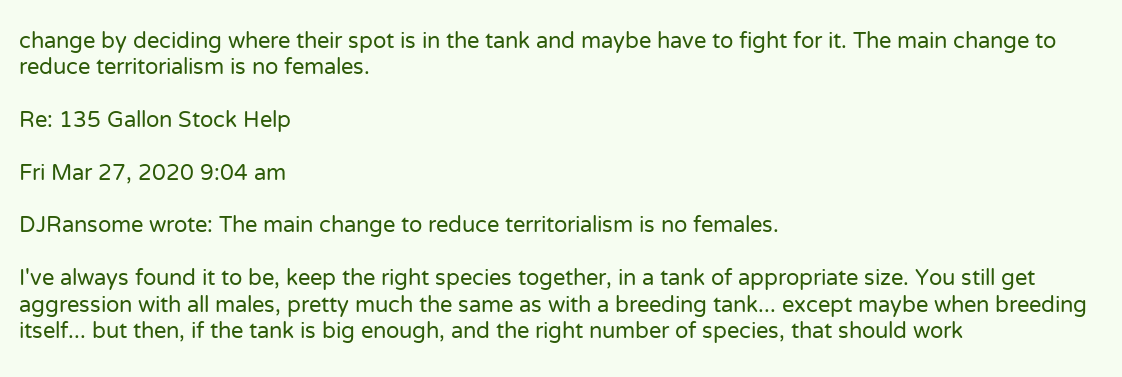change by deciding where their spot is in the tank and maybe have to fight for it. The main change to reduce territorialism is no females.

Re: 135 Gallon Stock Help

Fri Mar 27, 2020 9:04 am

DJRansome wrote: The main change to reduce territorialism is no females.

I've always found it to be, keep the right species together, in a tank of appropriate size. You still get aggression with all males, pretty much the same as with a breeding tank... except maybe when breeding itself... but then, if the tank is big enough, and the right number of species, that should work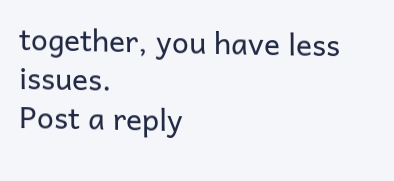together, you have less issues.
Post a reply